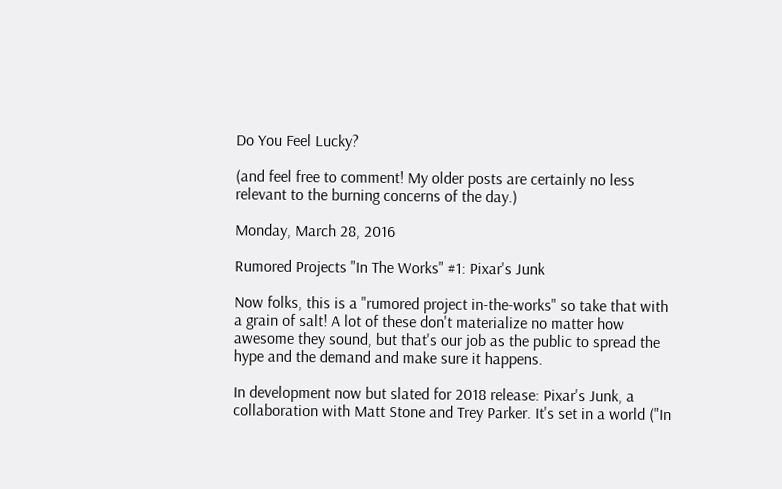Do You Feel Lucky?

(and feel free to comment! My older posts are certainly no less relevant to the burning concerns of the day.)

Monday, March 28, 2016

Rumored Projects "In The Works" #1: Pixar's Junk

Now folks, this is a "rumored project in-the-works" so take that with a grain of salt! A lot of these don't materialize no matter how awesome they sound, but that's our job as the public to spread the hype and the demand and make sure it happens.

In development now but slated for 2018 release: Pixar's Junk, a collaboration with Matt Stone and Trey Parker. It's set in a world ("In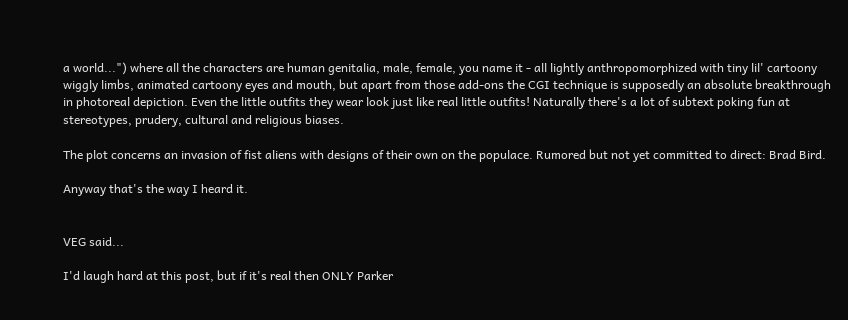a world...") where all the characters are human genitalia, male, female, you name it - all lightly anthropomorphized with tiny lil' cartoony wiggly limbs, animated cartoony eyes and mouth, but apart from those add-ons the CGI technique is supposedly an absolute breakthrough in photoreal depiction. Even the little outfits they wear look just like real little outfits! Naturally there's a lot of subtext poking fun at stereotypes, prudery, cultural and religious biases.

The plot concerns an invasion of fist aliens with designs of their own on the populace. Rumored but not yet committed to direct: Brad Bird.

Anyway that's the way I heard it.


VEG said...

I'd laugh hard at this post, but if it's real then ONLY Parker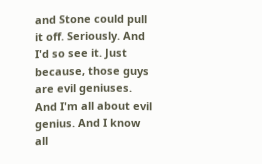and Stone could pull it off. Seriously. And I'd so see it. Just because, those guys are evil geniuses. And I'm all about evil genius. And I know all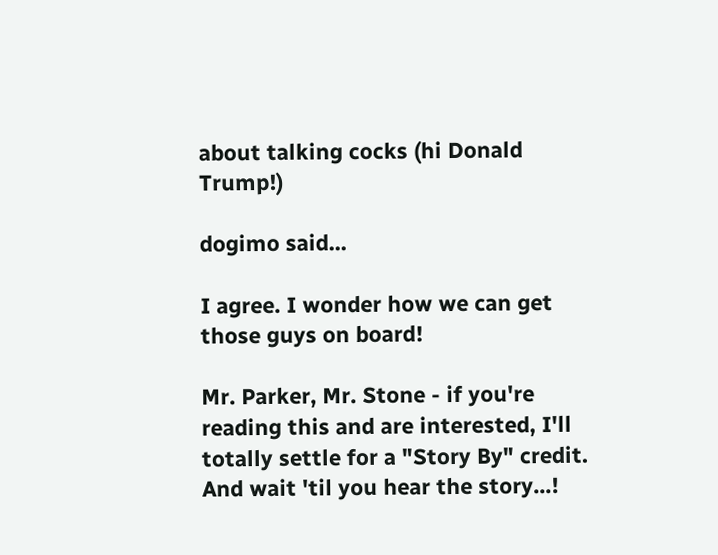about talking cocks (hi Donald Trump!)

dogimo said...

I agree. I wonder how we can get those guys on board!

Mr. Parker, Mr. Stone - if you're reading this and are interested, I'll totally settle for a "Story By" credit. And wait 'til you hear the story...!